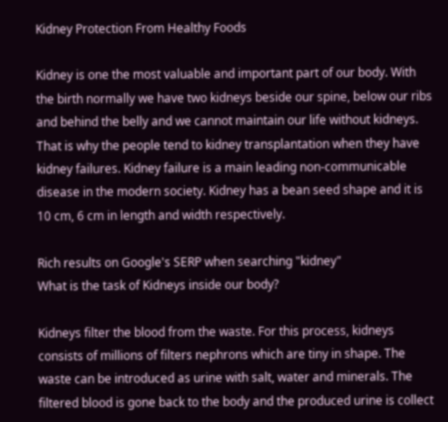Kidney Protection From Healthy Foods

Kidney is one the most valuable and important part of our body. With the birth normally we have two kidneys beside our spine, below our ribs and behind the belly and we cannot maintain our life without kidneys. That is why the people tend to kidney transplantation when they have kidney failures. Kidney failure is a main leading non-communicable disease in the modern society. Kidney has a bean seed shape and it is 10 cm, 6 cm in length and width respectively.

Rich results on Google's SERP when searching "kidney"
What is the task of Kidneys inside our body?

Kidneys filter the blood from the waste. For this process, kidneys consists of millions of filters nephrons which are tiny in shape. The waste can be introduced as urine with salt, water and minerals. The filtered blood is gone back to the body and the produced urine is collect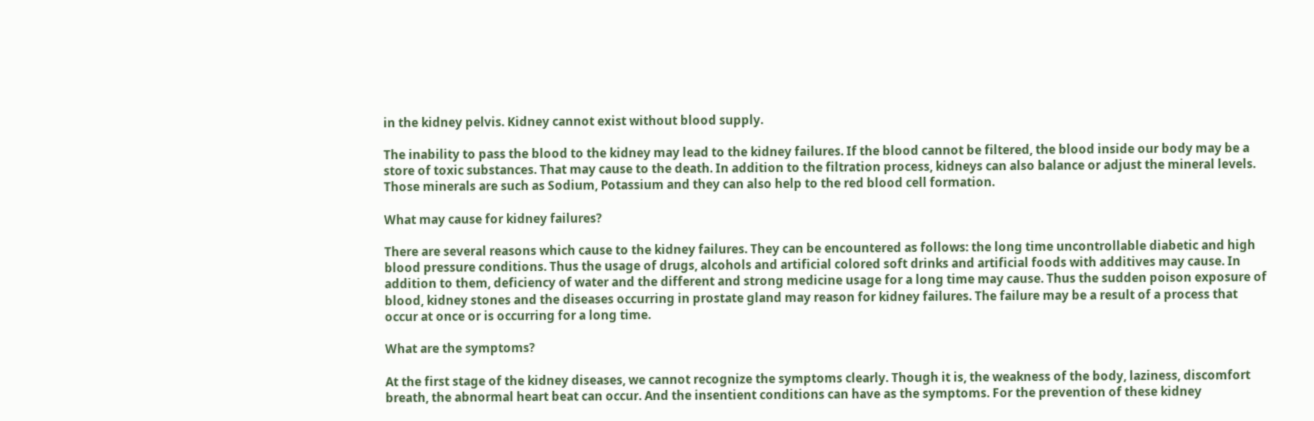in the kidney pelvis. Kidney cannot exist without blood supply.

The inability to pass the blood to the kidney may lead to the kidney failures. If the blood cannot be filtered, the blood inside our body may be a store of toxic substances. That may cause to the death. In addition to the filtration process, kidneys can also balance or adjust the mineral levels. Those minerals are such as Sodium, Potassium and they can also help to the red blood cell formation.

What may cause for kidney failures?

There are several reasons which cause to the kidney failures. They can be encountered as follows: the long time uncontrollable diabetic and high blood pressure conditions. Thus the usage of drugs, alcohols and artificial colored soft drinks and artificial foods with additives may cause. In addition to them, deficiency of water and the different and strong medicine usage for a long time may cause. Thus the sudden poison exposure of blood, kidney stones and the diseases occurring in prostate gland may reason for kidney failures. The failure may be a result of a process that occur at once or is occurring for a long time.

What are the symptoms?

At the first stage of the kidney diseases, we cannot recognize the symptoms clearly. Though it is, the weakness of the body, laziness, discomfort breath, the abnormal heart beat can occur. And the insentient conditions can have as the symptoms. For the prevention of these kidney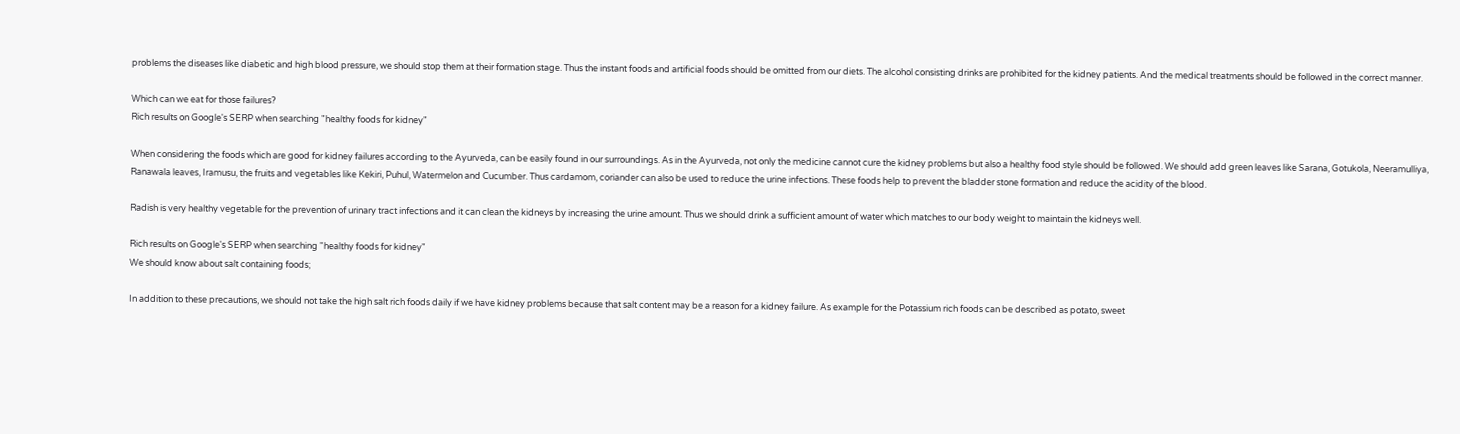problems the diseases like diabetic and high blood pressure, we should stop them at their formation stage. Thus the instant foods and artificial foods should be omitted from our diets. The alcohol consisting drinks are prohibited for the kidney patients. And the medical treatments should be followed in the correct manner.

Which can we eat for those failures?
Rich results on Google's SERP when searching "healthy foods for kidney"

When considering the foods which are good for kidney failures according to the Ayurveda, can be easily found in our surroundings. As in the Ayurveda, not only the medicine cannot cure the kidney problems but also a healthy food style should be followed. We should add green leaves like Sarana, Gotukola, Neeramulliya, Ranawala leaves, Iramusu, the fruits and vegetables like Kekiri, Puhul, Watermelon and Cucumber. Thus cardamom, coriander can also be used to reduce the urine infections. These foods help to prevent the bladder stone formation and reduce the acidity of the blood.

Radish is very healthy vegetable for the prevention of urinary tract infections and it can clean the kidneys by increasing the urine amount. Thus we should drink a sufficient amount of water which matches to our body weight to maintain the kidneys well.

Rich results on Google's SERP when searching "healthy foods for kidney"
We should know about salt containing foods;

In addition to these precautions, we should not take the high salt rich foods daily if we have kidney problems because that salt content may be a reason for a kidney failure. As example for the Potassium rich foods can be described as potato, sweet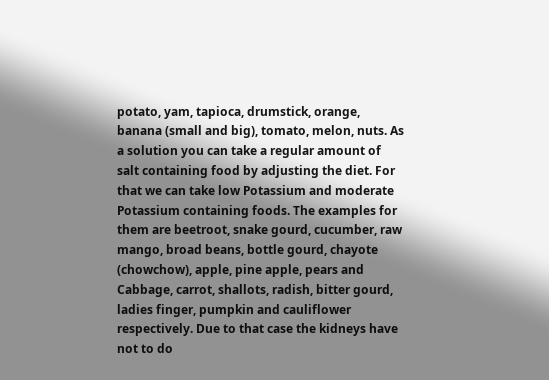potato, yam, tapioca, drumstick, orange, banana (small and big), tomato, melon, nuts. As a solution you can take a regular amount of salt containing food by adjusting the diet. For that we can take low Potassium and moderate Potassium containing foods. The examples for them are beetroot, snake gourd, cucumber, raw mango, broad beans, bottle gourd, chayote (chowchow), apple, pine apple, pears and Cabbage, carrot, shallots, radish, bitter gourd, ladies finger, pumpkin and cauliflower respectively. Due to that case the kidneys have not to do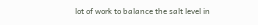lot of work to balance the salt level in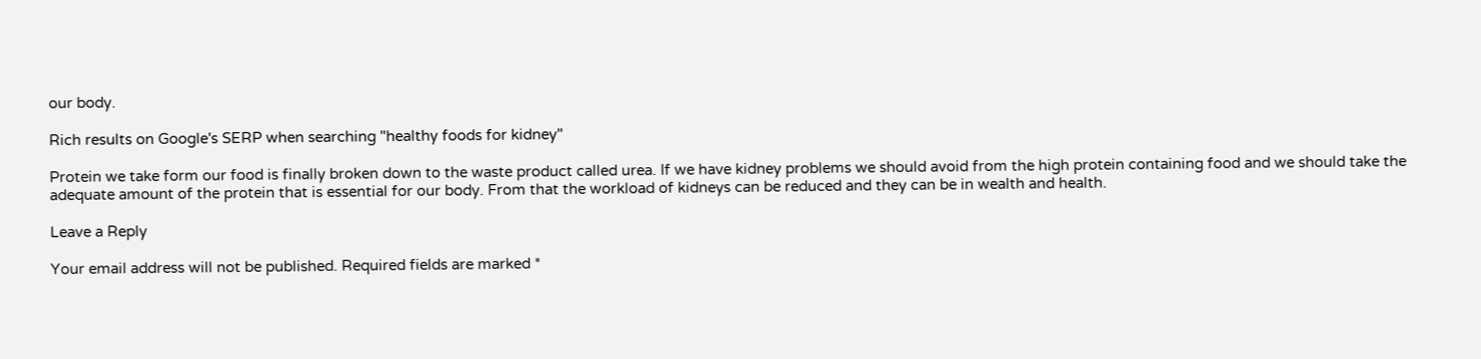our body.

Rich results on Google's SERP when searching "healthy foods for kidney"

Protein we take form our food is finally broken down to the waste product called urea. If we have kidney problems we should avoid from the high protein containing food and we should take the adequate amount of the protein that is essential for our body. From that the workload of kidneys can be reduced and they can be in wealth and health.

Leave a Reply

Your email address will not be published. Required fields are marked *